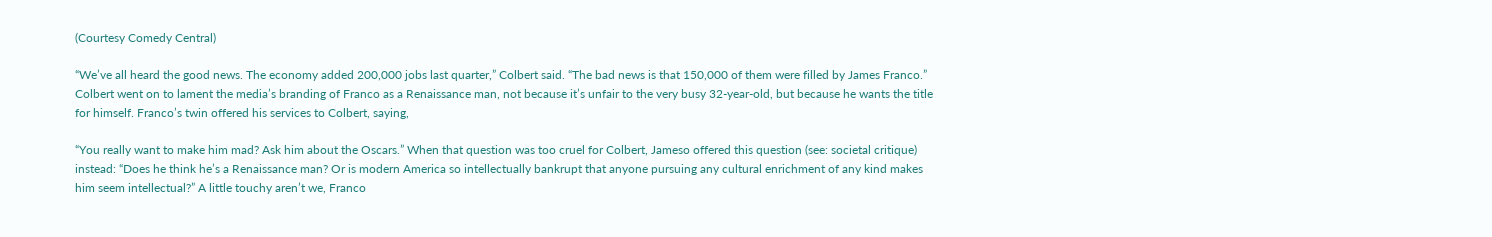(Courtesy Comedy Central)

“We’ve all heard the good news. The economy added 200,000 jobs last quarter,” Colbert said. “The bad news is that 150,000 of them were filled by James Franco.” Colbert went on to lament the media’s branding of Franco as a Renaissance man, not because it’s unfair to the very busy 32-year-old, but because he wants the title for himself. Franco’s twin offered his services to Colbert, saying,

“You really want to make him mad? Ask him about the Oscars.” When that question was too cruel for Colbert, Jameso offered this question (see: societal critique) instead: “Does he think he’s a Renaissance man? Or is modern America so intellectually bankrupt that anyone pursuing any cultural enrichment of any kind makes him seem intellectual?” A little touchy aren’t we, Franco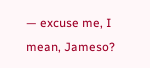— excuse me, I mean, Jameso?